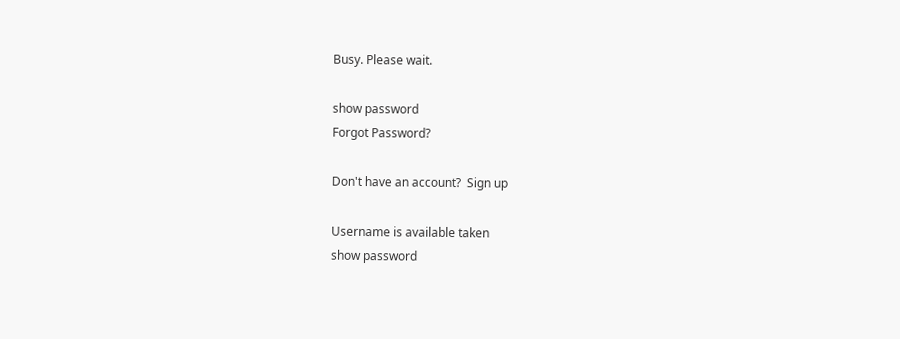Busy. Please wait.

show password
Forgot Password?

Don't have an account?  Sign up

Username is available taken
show password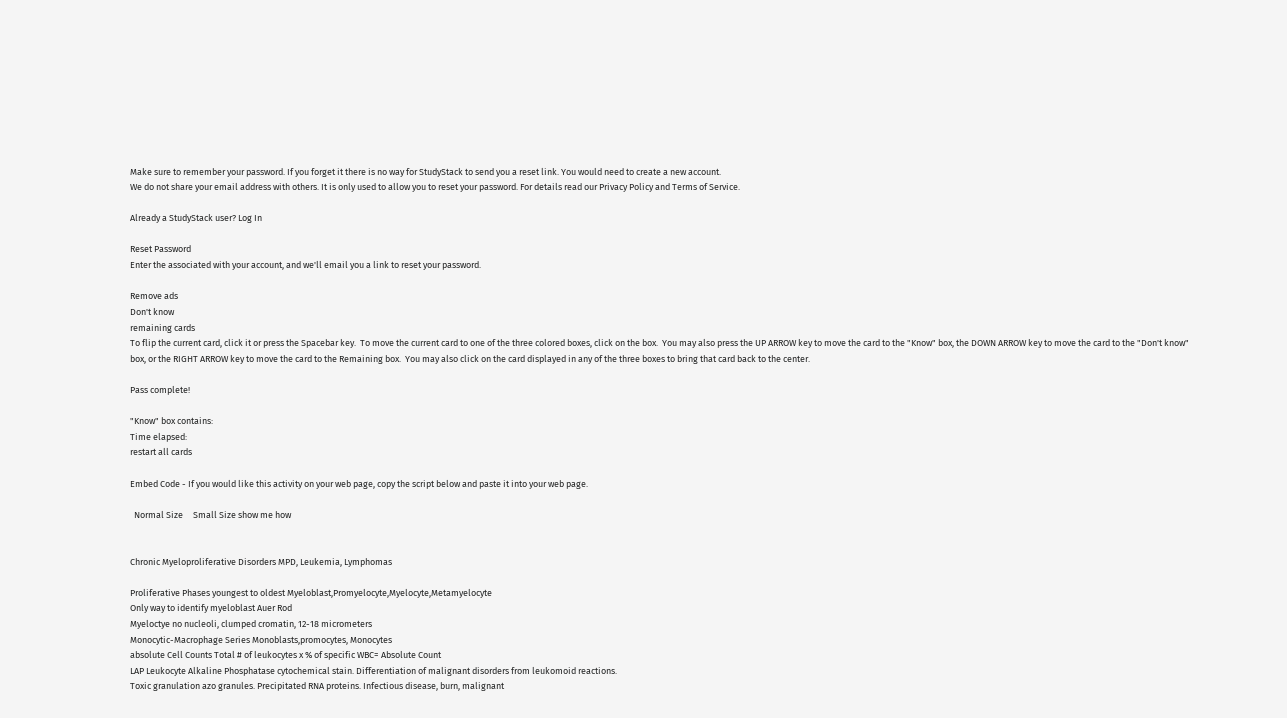Make sure to remember your password. If you forget it there is no way for StudyStack to send you a reset link. You would need to create a new account.
We do not share your email address with others. It is only used to allow you to reset your password. For details read our Privacy Policy and Terms of Service.

Already a StudyStack user? Log In

Reset Password
Enter the associated with your account, and we'll email you a link to reset your password.

Remove ads
Don't know
remaining cards
To flip the current card, click it or press the Spacebar key.  To move the current card to one of the three colored boxes, click on the box.  You may also press the UP ARROW key to move the card to the "Know" box, the DOWN ARROW key to move the card to the "Don't know" box, or the RIGHT ARROW key to move the card to the Remaining box.  You may also click on the card displayed in any of the three boxes to bring that card back to the center.

Pass complete!

"Know" box contains:
Time elapsed:
restart all cards

Embed Code - If you would like this activity on your web page, copy the script below and paste it into your web page.

  Normal Size     Small Size show me how


Chronic Myeloproliferative Disorders MPD, Leukemia, Lymphomas

Proliferative Phases youngest to oldest Myeloblast,Promyelocyte,Myelocyte,Metamyelocyte
Only way to identify myeloblast Auer Rod
Myeloctye no nucleoli, clumped cromatin, 12-18 micrometers
Monocytic-Macrophage Series Monoblasts,promocytes, Monocytes
absolute Cell Counts Total # of leukocytes x % of specific WBC= Absolute Count
LAP Leukocyte Alkaline Phosphatase cytochemical stain. Differentiation of malignant disorders from leukomoid reactions.
Toxic granulation azo granules. Precipitated RNA proteins. Infectious disease, burn, malignant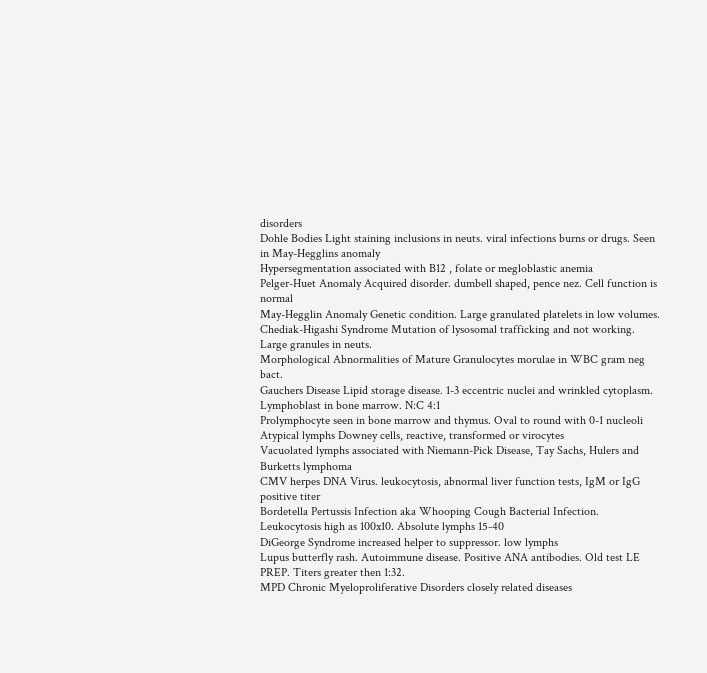disorders
Dohle Bodies Light staining inclusions in neuts. viral infections burns or drugs. Seen in May-Hegglins anomaly
Hypersegmentation associated with B12 , folate or megloblastic anemia
Pelger-Huet Anomaly Acquired disorder. dumbell shaped, pence nez. Cell function is normal
May-Hegglin Anomaly Genetic condition. Large granulated platelets in low volumes.
Chediak-Higashi Syndrome Mutation of lysosomal trafficking and not working. Large granules in neuts.
Morphological Abnormalities of Mature Granulocytes morulae in WBC gram neg bact.
Gauchers Disease Lipid storage disease. 1-3 eccentric nuclei and wrinkled cytoplasm.
Lymphoblast in bone marrow. N:C 4:1
Prolymphocyte seen in bone marrow and thymus. Oval to round with 0-1 nucleoli
Atypical lymphs Downey cells, reactive, transformed or virocytes
Vacuolated lymphs associated with Niemann-Pick Disease, Tay Sachs, Hulers and Burketts lymphoma
CMV herpes DNA Virus. leukocytosis, abnormal liver function tests, IgM or IgG positive titer
Bordetella Pertussis Infection aka Whooping Cough Bacterial Infection. Leukocytosis high as 100x10. Absolute lymphs 15-40
DiGeorge Syndrome increased helper to suppressor. low lymphs
Lupus butterfly rash. Autoimmune disease. Positive ANA antibodies. Old test LE PREP. Titers greater then 1:32.
MPD Chronic Myeloproliferative Disorders closely related diseases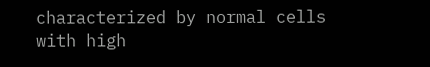characterized by normal cells with high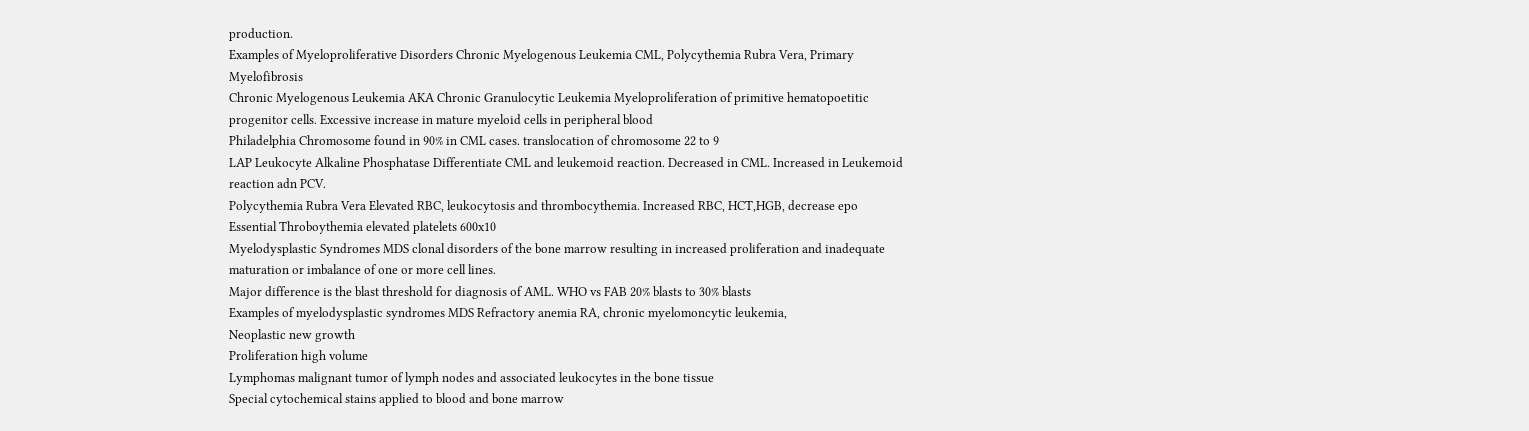production.
Examples of Myeloproliferative Disorders Chronic Myelogenous Leukemia CML, Polycythemia Rubra Vera, Primary Myelofibrosis
Chronic Myelogenous Leukemia AKA Chronic Granulocytic Leukemia Myeloproliferation of primitive hematopoetitic progenitor cells. Excessive increase in mature myeloid cells in peripheral blood
Philadelphia Chromosome found in 90% in CML cases. translocation of chromosome 22 to 9
LAP Leukocyte Alkaline Phosphatase Differentiate CML and leukemoid reaction. Decreased in CML. Increased in Leukemoid reaction adn PCV.
Polycythemia Rubra Vera Elevated RBC, leukocytosis and thrombocythemia. Increased RBC, HCT,HGB, decrease epo
Essential Throboythemia elevated platelets 600x10
Myelodysplastic Syndromes MDS clonal disorders of the bone marrow resulting in increased proliferation and inadequate maturation or imbalance of one or more cell lines.
Major difference is the blast threshold for diagnosis of AML. WHO vs FAB 20% blasts to 30% blasts
Examples of myelodysplastic syndromes MDS Refractory anemia RA, chronic myelomoncytic leukemia,
Neoplastic new growth
Proliferation high volume
Lymphomas malignant tumor of lymph nodes and associated leukocytes in the bone tissue
Special cytochemical stains applied to blood and bone marrow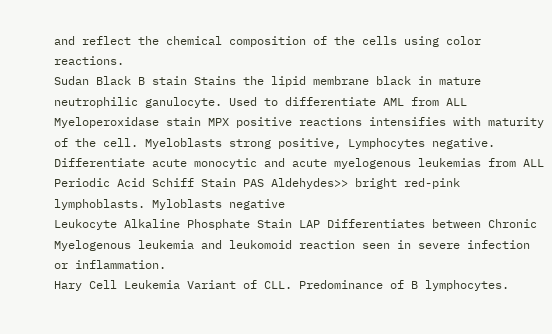and reflect the chemical composition of the cells using color reactions.
Sudan Black B stain Stains the lipid membrane black in mature neutrophilic ganulocyte. Used to differentiate AML from ALL
Myeloperoxidase stain MPX positive reactions intensifies with maturity of the cell. Myeloblasts strong positive, Lymphocytes negative. Differentiate acute monocytic and acute myelogenous leukemias from ALL
Periodic Acid Schiff Stain PAS Aldehydes>> bright red-pink lymphoblasts. Myloblasts negative
Leukocyte Alkaline Phosphate Stain LAP Differentiates between Chronic Myelogenous leukemia and leukomoid reaction seen in severe infection or inflammation.
Hary Cell Leukemia Variant of CLL. Predominance of B lymphocytes.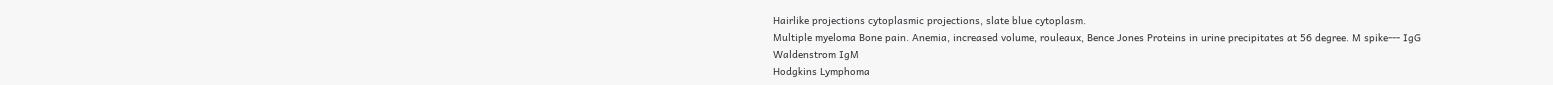Hairlike projections cytoplasmic projections, slate blue cytoplasm.
Multiple myeloma Bone pain. Anemia, increased volume, rouleaux, Bence Jones Proteins in urine precipitates at 56 degree. M spike--- IgG
Waldenstrom IgM
Hodgkins Lymphoma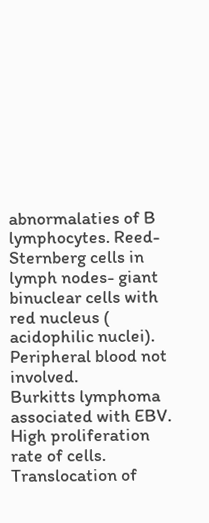abnormalaties of B lymphocytes. Reed-Sternberg cells in lymph nodes- giant binuclear cells with red nucleus ( acidophilic nuclei). Peripheral blood not involved.
Burkitts lymphoma associated with EBV. High proliferation rate of cells. Translocation of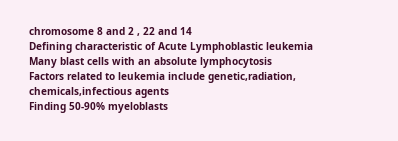chromosome 8 and 2 , 22 and 14
Defining characteristic of Acute Lymphoblastic leukemia Many blast cells with an absolute lymphocytosis
Factors related to leukemia include genetic,radiation, chemicals,infectious agents
Finding 50-90% myeloblasts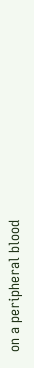on a peripheral blood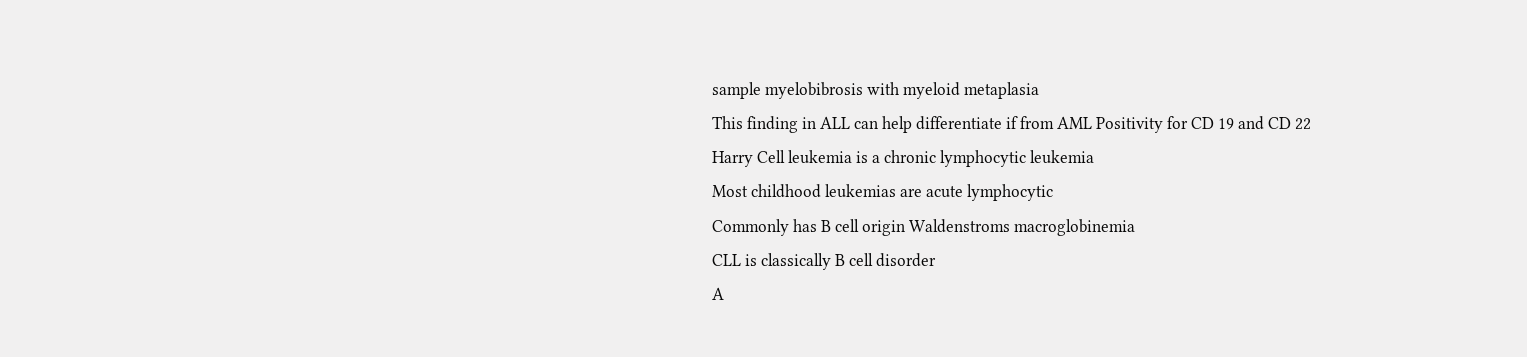sample myelobibrosis with myeloid metaplasia
This finding in ALL can help differentiate if from AML Positivity for CD 19 and CD 22
Harry Cell leukemia is a chronic lymphocytic leukemia
Most childhood leukemias are acute lymphocytic
Commonly has B cell origin Waldenstroms macroglobinemia
CLL is classically B cell disorder
A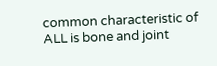common characteristic of ALL is bone and joint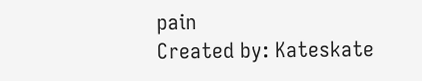pain
Created by: Kateskate